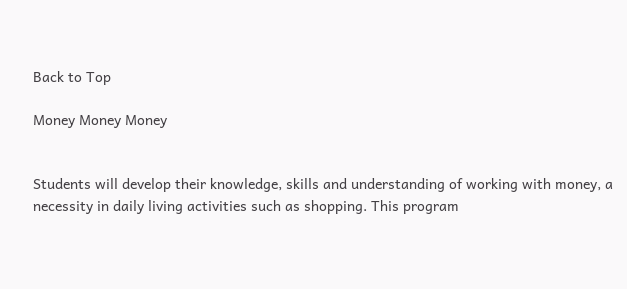Back to Top

Money Money Money


Students will develop their knowledge, skills and understanding of working with money, a necessity in daily living activities such as shopping. This program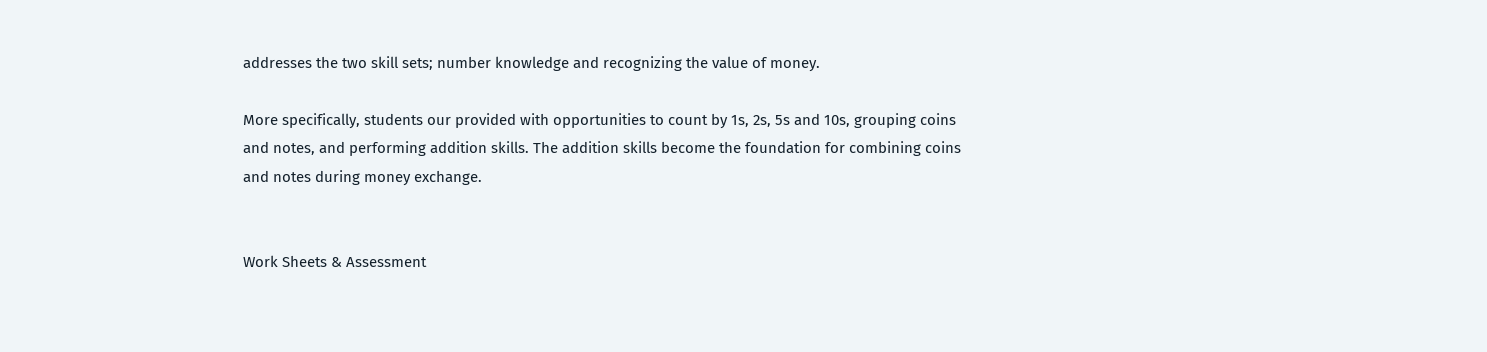addresses the two skill sets; number knowledge and recognizing the value of money.

More specifically, students our provided with opportunities to count by 1s, 2s, 5s and 10s, grouping coins and notes, and performing addition skills. The addition skills become the foundation for combining coins and notes during money exchange.


Work Sheets & Assessment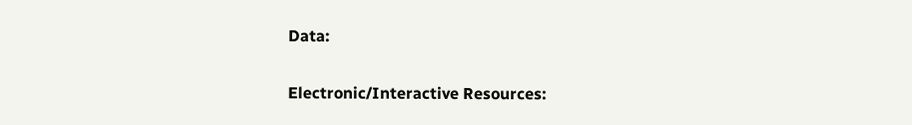Data:

Electronic/Interactive Resources: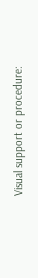Visual support or procedure: